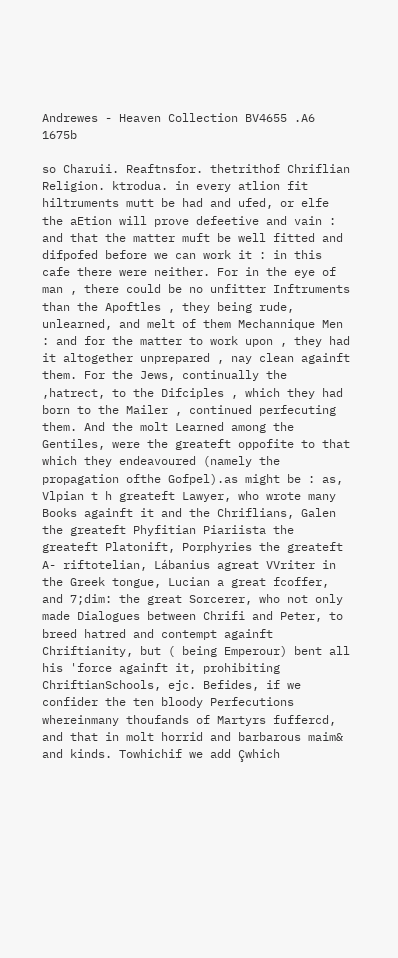Andrewes - Heaven Collection BV4655 .A6 1675b

so Charuii. Reaftnsfor. thetrithof Chriflian Religion. ktrodua. in every atlion fit hiltruments mutt be had and ufed, or elfe the aEtion will prove defeetive and vain : and that the matter muft be well fitted and difpofed before we can work it : in this cafe there were neither. For in the eye of man , there could be no unfitter Inftruments than the Apoftles , they being rude, unlearned, and melt of them Mechannique Men : and for the matter to work upon , they had it altogether unprepared , nay clean againft them. For the Jews, continually the ,hatrect, to the Difciples , which they had born to the Mailer , continued perfecuting them. And the molt Learned among the Gentiles, were the greateft oppofite to that which they endeavoured (namely the propagation ofthe Gofpel).as might be : as, Vlpian t h greateft Lawyer, who wrote many Books againft it and the Chriflians, Galen the greateft Phyfitian Piariista the greateft Platonift, Porphyries the greateft A- riftotelian, Lábanius agreat VVriter in the Greek tongue, Lucian a great fcoffer, and 7;dim: the great Sorcerer, who not only made Dialogues between Chrifi and Peter, to breed hatred and contempt againft Chriftianity, but ( being Emperour) bent all his 'force againft it, prohibiting ChriftianSchools, ejc. Befides, if we confider the ten bloody Perfecutions whereinmany thoufands of Martyrs fuffercd, and that in molt horrid and barbarous maim& and kinds. Towhichif we add Çwhich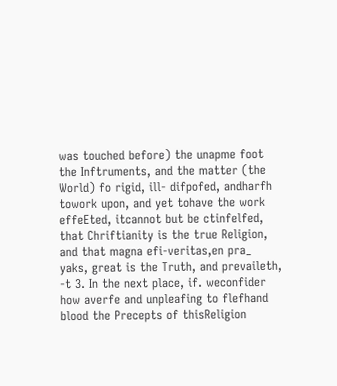was touched before) the unapme foot the Inftruments, and the matter (the World) fo rigid, ill- difpofed, andharfh towork upon, and yet tohave the work effeEted, itcannot but be ctinfelfed, that Chriftianity is the true Religion, and that magna efi-veritas,en pra_ yaks, great is the Truth, and prevaileth, -t 3. In the next place, if. weconfider how averfe and unpleafing to flefhand blood the Precepts of thisReligion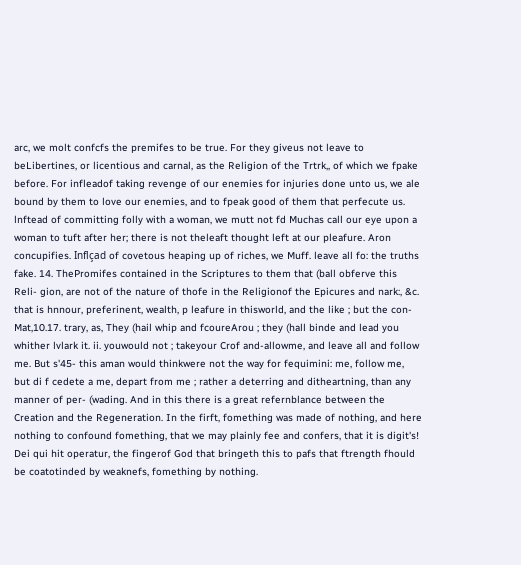arc, we molt confcfs the premifes to be true. For they giveus not leave to beLibertines, or licentious and carnal, as the Religion of the Trtrk,, of which we fpake before. For infleadof taking revenge of our enemies for injuries done unto us, we ale bound by them to love our enemies, and to fpeak good of them that perfecute us. lnftead of committing folly with a woman, we mutt not fd Muchas call our eye upon a woman to tuft after her; there is not theleaft thought left at our pleafure. Aron concupifies. Inflçad of covetous heaping up of riches, we Muff. leave all fo: the truths fake. 14. ThePromifes contained in the Scriptures to them that (ball obferve this Reli- gion, are not of the nature of thofe in the Religionof the Epicures and nark:, &c. that is hnnour, preferinent, wealth, p leafure in thisworld, and the like ; but the con- Mat,10.17. trary, as, They (hail whip and fcoureArou ; they (hall binde and lead you whither lvlark it. ii. youwould not ; takeyour Crof and-allowme, and leave all and follow me. But s'45- this aman would thinkwere not the way for fequimini: me, follow me, but di f cedete a me, depart from me ; rather a deterring and ditheartning, than any manner of per- (wading. And in this there is a great refernblance between the Creation and the Regeneration. In the firft, fomething was made of nothing, and here nothing to confound fomething, that we may plainly fee and confers, that it is digit's! Dei qui hit operatur, the fingerof God that bringeth this to pafs that ftrength fhould be coatotinded by weaknefs, fomething by nothing.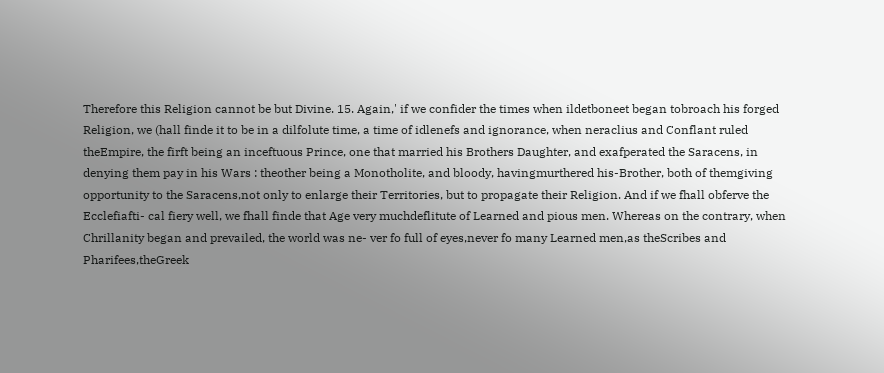Therefore this Religion cannot be but Divine. 15. Again,' if we confider the times when ildetboneet began tobroach his forged Religion, we (hall finde it to be in a dilfolute time, a time of idlenefs and ignorance, when neraclius and Conflant ruled theEmpire, the firft being an inceftuous Prince, one that married his Brothers Daughter, and exafperated the Saracens, in denying them pay in his Wars : theother being a Monotholite, and bloody, havingmurthered his-Brother, both of themgiving opportunity to the Saracens,not only to enlarge their Territories, but to propagate their Religion. And if we fhall obferve the Ecclefiafti- cal fiery well, we fhall finde that Age very muchdeflitute of Learned and pious men. Whereas on the contrary, when Chrillanity began and prevailed, the world was ne- ver fo full of eyes,never fo many Learned men,as theScribes and Pharifees,theGreek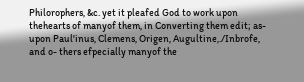Philorophers, &c. yet it pleafed God to work upon thehearts of manyof them, in Converting them edit; as-upon Paul'inus, Clemens, Origen, Augultine,./Inbrofe, and o- thers efpecially manyof the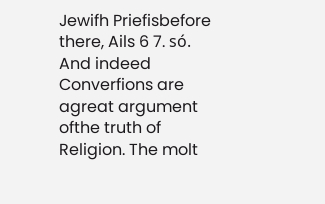Jewifh Priefisbefore there, Ails 6 7. só. And indeed Converfions are agreat argument ofthe truth of Religion. The molt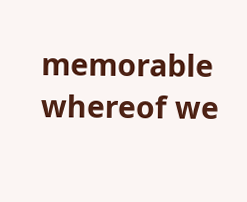memorable whereof we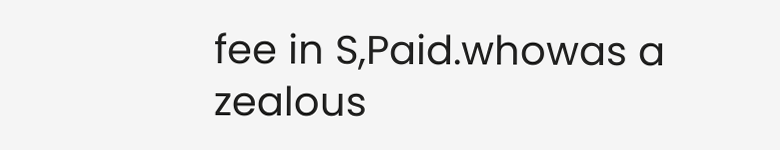fee in S,Paid.whowas a zealous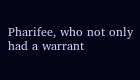Pharifee, who not only had a warrant